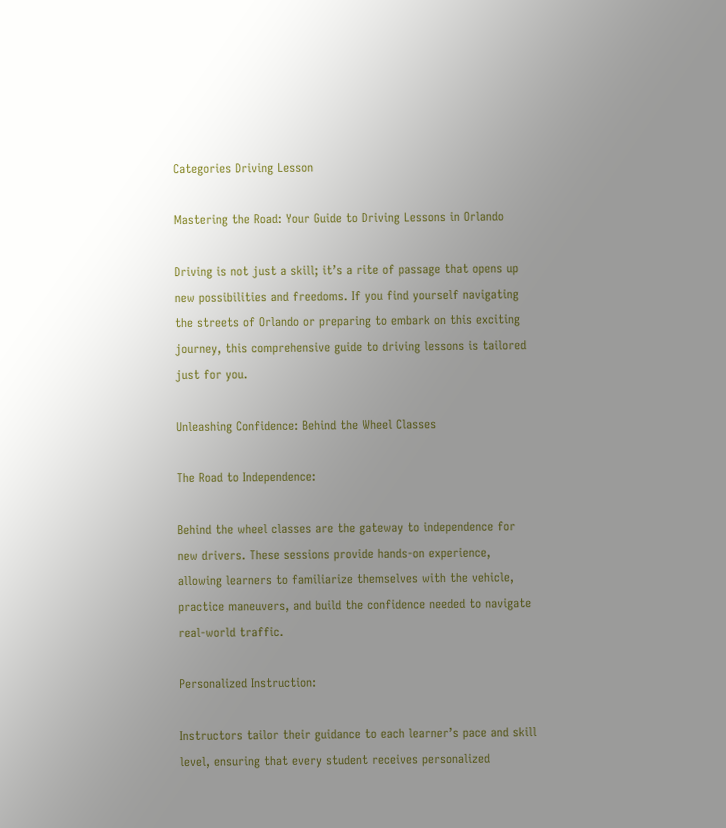Categories Driving Lesson

Mastering the Road: Your Guide to Driving Lessons in Orlando

Driving is not just a skill; it’s a rite of passage that opens up new possibilities and freedoms. If you find yourself navigating the streets of Orlando or preparing to embark on this exciting journey, this comprehensive guide to driving lessons is tailored just for you.

Unleashing Confidence: Behind the Wheel Classes

The Road to Independence:

Behind the wheel classes are the gateway to independence for new drivers. These sessions provide hands-on experience, allowing learners to familiarize themselves with the vehicle, practice maneuvers, and build the confidence needed to navigate real-world traffic.

Personalized Instruction:

Instructors tailor their guidance to each learner’s pace and skill level, ensuring that every student receives personalized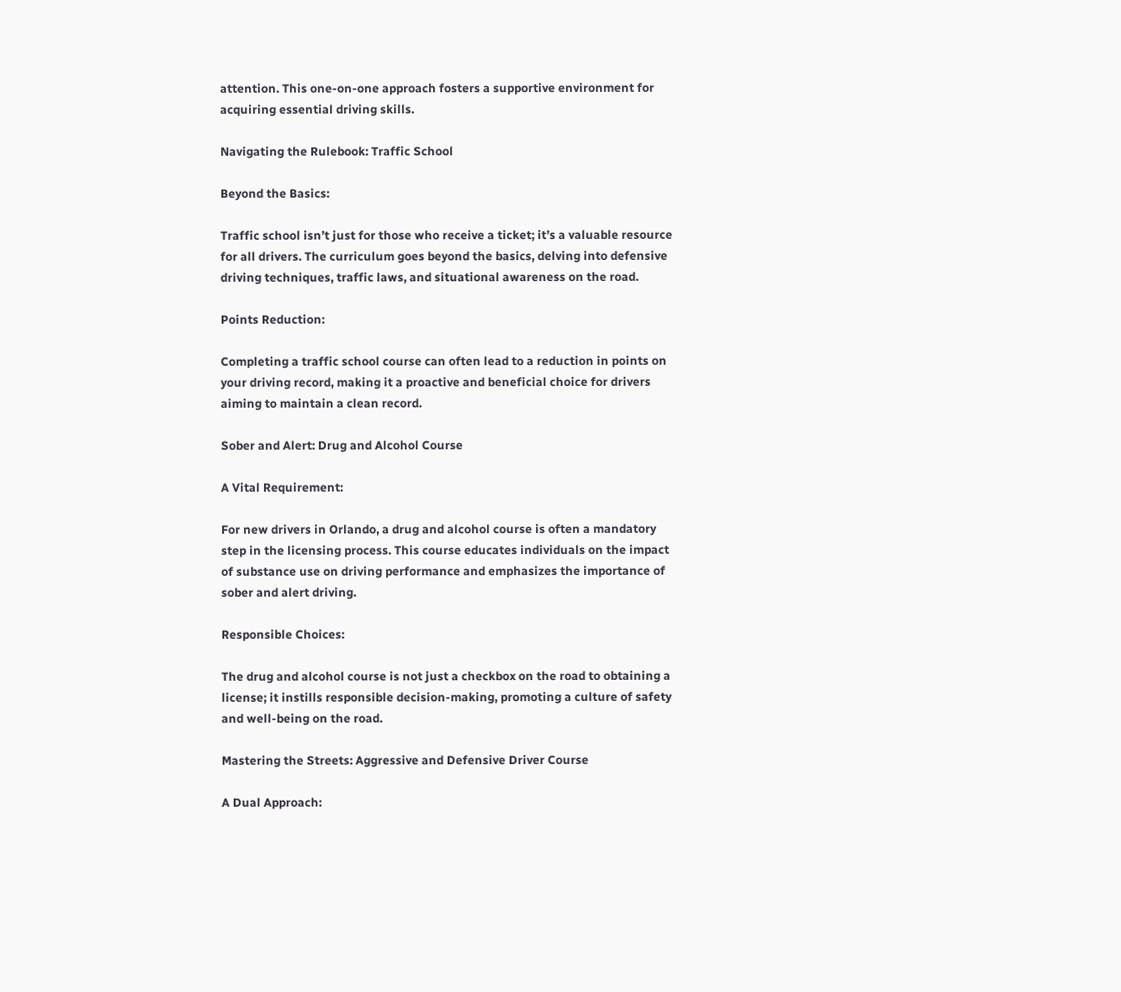attention. This one-on-one approach fosters a supportive environment for acquiring essential driving skills.

Navigating the Rulebook: Traffic School

Beyond the Basics:

Traffic school isn’t just for those who receive a ticket; it’s a valuable resource for all drivers. The curriculum goes beyond the basics, delving into defensive driving techniques, traffic laws, and situational awareness on the road.

Points Reduction:

Completing a traffic school course can often lead to a reduction in points on your driving record, making it a proactive and beneficial choice for drivers aiming to maintain a clean record.

Sober and Alert: Drug and Alcohol Course

A Vital Requirement:

For new drivers in Orlando, a drug and alcohol course is often a mandatory step in the licensing process. This course educates individuals on the impact of substance use on driving performance and emphasizes the importance of sober and alert driving.

Responsible Choices:

The drug and alcohol course is not just a checkbox on the road to obtaining a license; it instills responsible decision-making, promoting a culture of safety and well-being on the road.

Mastering the Streets: Aggressive and Defensive Driver Course

A Dual Approach: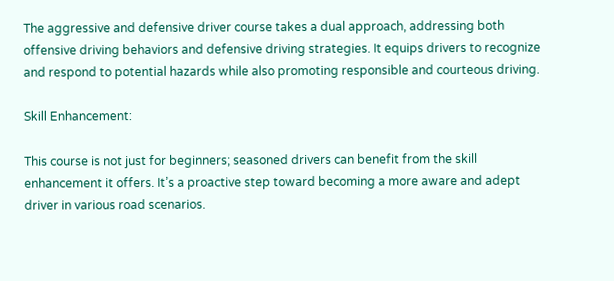The aggressive and defensive driver course takes a dual approach, addressing both offensive driving behaviors and defensive driving strategies. It equips drivers to recognize and respond to potential hazards while also promoting responsible and courteous driving.

Skill Enhancement:

This course is not just for beginners; seasoned drivers can benefit from the skill enhancement it offers. It’s a proactive step toward becoming a more aware and adept driver in various road scenarios.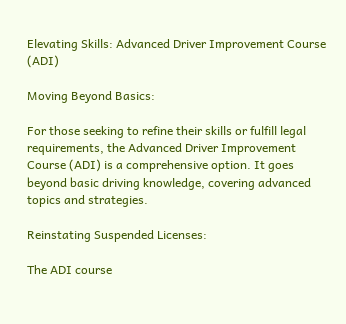Elevating Skills: Advanced Driver Improvement Course (ADI)

Moving Beyond Basics:

For those seeking to refine their skills or fulfill legal requirements, the Advanced Driver Improvement Course (ADI) is a comprehensive option. It goes beyond basic driving knowledge, covering advanced topics and strategies.

Reinstating Suspended Licenses:

The ADI course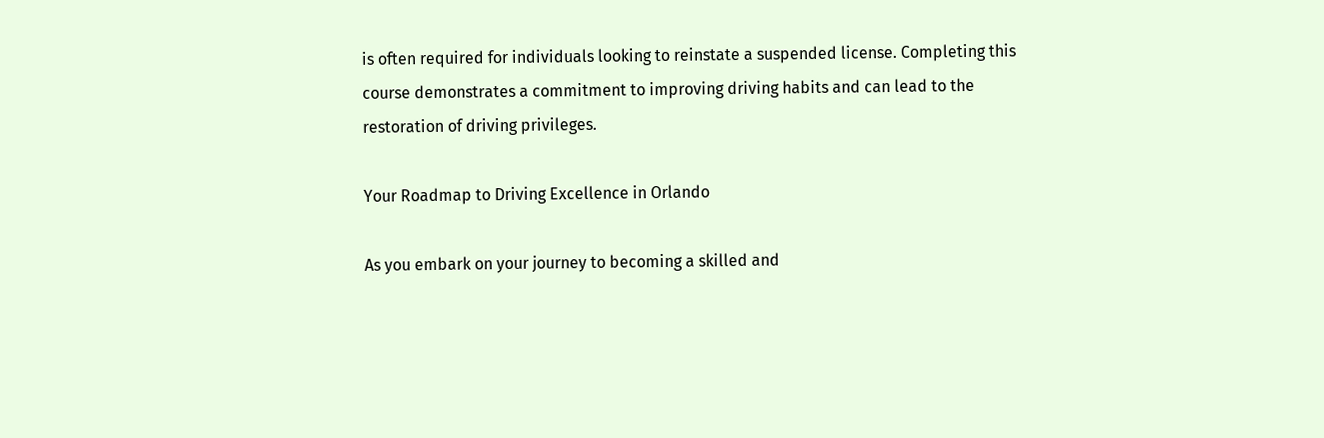is often required for individuals looking to reinstate a suspended license. Completing this course demonstrates a commitment to improving driving habits and can lead to the restoration of driving privileges.

Your Roadmap to Driving Excellence in Orlando

As you embark on your journey to becoming a skilled and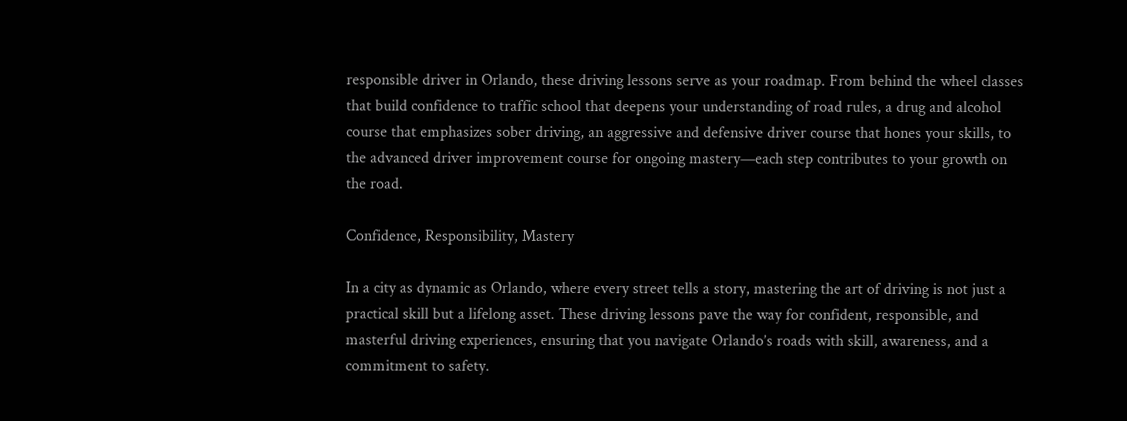responsible driver in Orlando, these driving lessons serve as your roadmap. From behind the wheel classes that build confidence to traffic school that deepens your understanding of road rules, a drug and alcohol course that emphasizes sober driving, an aggressive and defensive driver course that hones your skills, to the advanced driver improvement course for ongoing mastery—each step contributes to your growth on the road.

Confidence, Responsibility, Mastery

In a city as dynamic as Orlando, where every street tells a story, mastering the art of driving is not just a practical skill but a lifelong asset. These driving lessons pave the way for confident, responsible, and masterful driving experiences, ensuring that you navigate Orlando’s roads with skill, awareness, and a commitment to safety.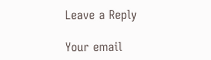Leave a Reply

Your email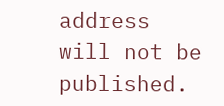address will not be published.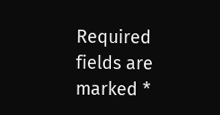Required fields are marked *